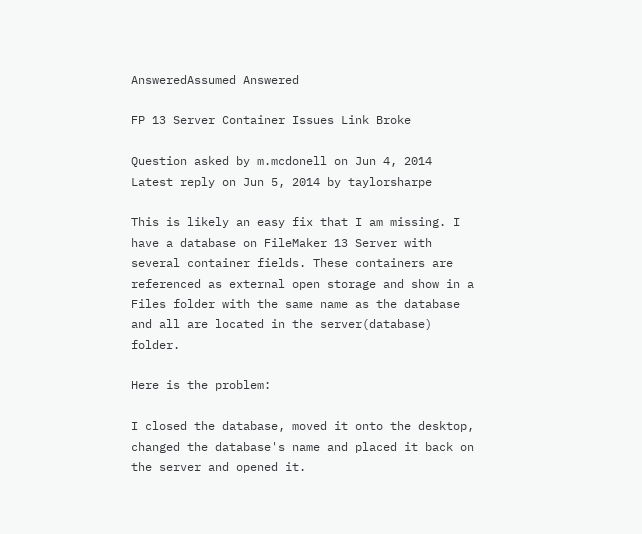AnsweredAssumed Answered

FP 13 Server Container Issues Link Broke

Question asked by m.mcdonell on Jun 4, 2014
Latest reply on Jun 5, 2014 by taylorsharpe

This is likely an easy fix that I am missing. I have a database on FileMaker 13 Server with several container fields. These containers are referenced as external open storage and show in a Files folder with the same name as the database and all are located in the server(database) folder.

Here is the problem:

I closed the database, moved it onto the desktop, changed the database's name and placed it back on the server and opened it.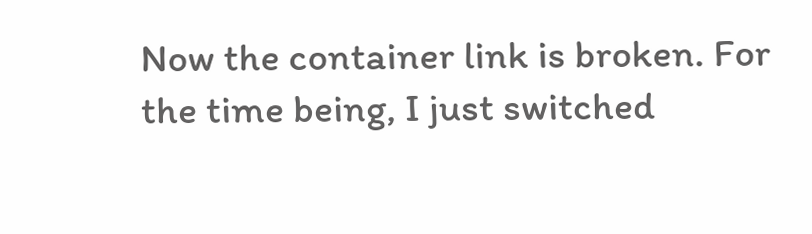Now the container link is broken. For the time being, I just switched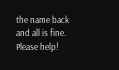the name back and all is fine. Please help!